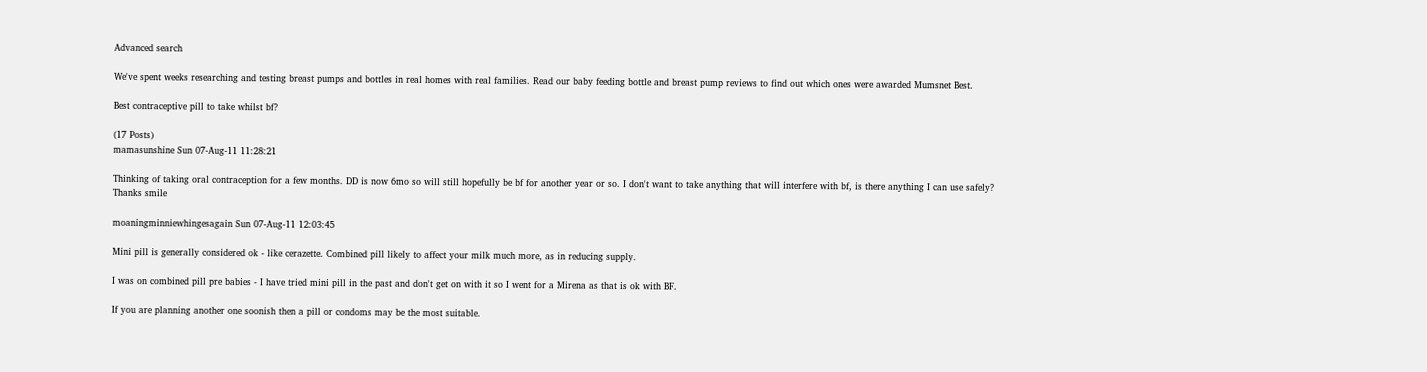Advanced search

We've spent weeks researching and testing breast pumps and bottles in real homes with real families. Read our baby feeding bottle and breast pump reviews to find out which ones were awarded Mumsnet Best.

Best contraceptive pill to take whilst bf?

(17 Posts)
mamasunshine Sun 07-Aug-11 11:28:21

Thinking of taking oral contraception for a few months. DD is now 6mo so will still hopefully be bf for another year or so. I don't want to take anything that will interfere with bf, is there anything I can use safely? Thanks smile

moaningminniewhingesagain Sun 07-Aug-11 12:03:45

Mini pill is generally considered ok - like cerazette. Combined pill likely to affect your milk much more, as in reducing supply.

I was on combined pill pre babies - I have tried mini pill in the past and don't get on with it so I went for a Mirena as that is ok with BF.

If you are planning another one soonish then a pill or condoms may be the most suitable.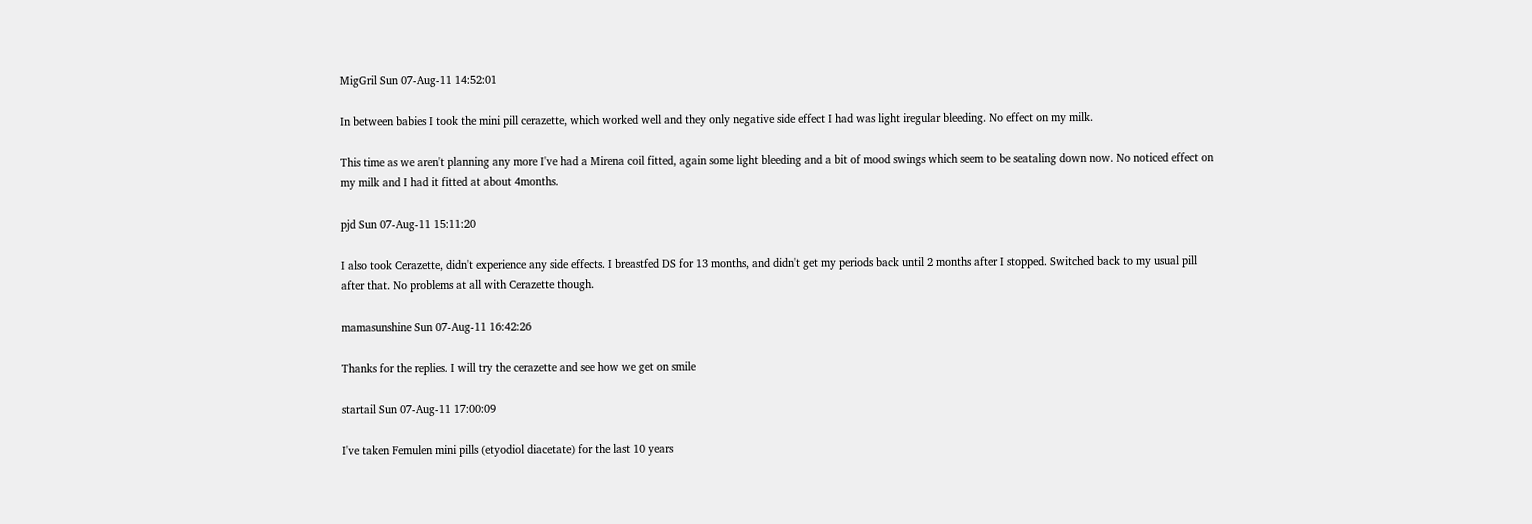MigGril Sun 07-Aug-11 14:52:01

In between babies I took the mini pill cerazette, which worked well and they only negative side effect I had was light iregular bleeding. No effect on my milk.

This time as we aren't planning any more I've had a Mirena coil fitted, again some light bleeding and a bit of mood swings which seem to be seataling down now. No noticed effect on my milk and I had it fitted at about 4months.

pjd Sun 07-Aug-11 15:11:20

I also took Cerazette, didn't experience any side effects. I breastfed DS for 13 months, and didn't get my periods back until 2 months after I stopped. Switched back to my usual pill after that. No problems at all with Cerazette though.

mamasunshine Sun 07-Aug-11 16:42:26

Thanks for the replies. I will try the cerazette and see how we get on smile

startail Sun 07-Aug-11 17:00:09

I've taken Femulen mini pills (etyodiol diacetate) for the last 10 years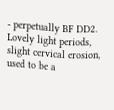- perpetually BF DD2.
Lovely light periods, slight cervical erosion, used to be a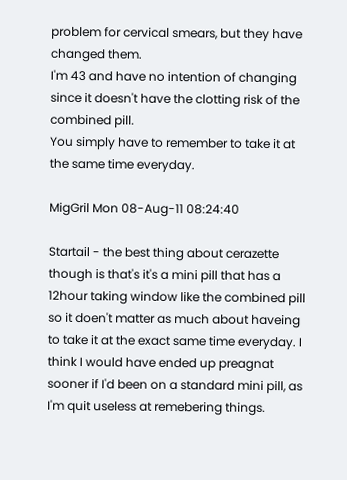problem for cervical smears, but they have changed them.
I'm 43 and have no intention of changing since it doesn't have the clotting risk of the combined pill.
You simply have to remember to take it at the same time everyday.

MigGril Mon 08-Aug-11 08:24:40

Startail - the best thing about cerazette though is that's it's a mini pill that has a 12hour taking window like the combined pill so it doen't matter as much about haveing to take it at the exact same time everyday. I think I would have ended up preagnat sooner if I'd been on a standard mini pill, as I'm quit useless at remebering things.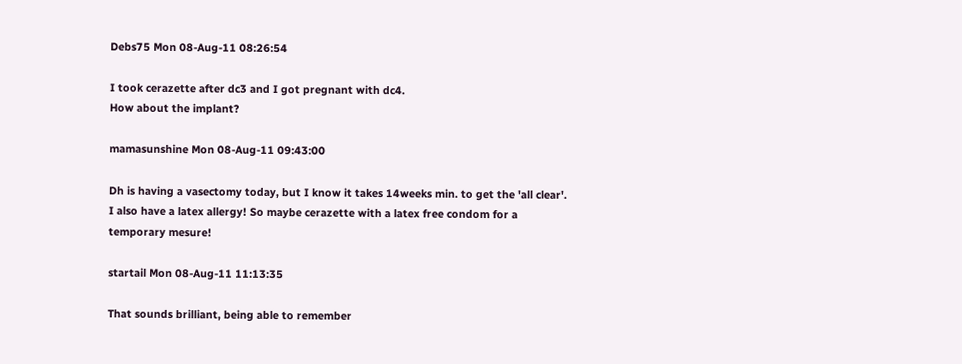Debs75 Mon 08-Aug-11 08:26:54

I took cerazette after dc3 and I got pregnant with dc4.
How about the implant?

mamasunshine Mon 08-Aug-11 09:43:00

Dh is having a vasectomy today, but I know it takes 14weeks min. to get the 'all clear'. I also have a latex allergy! So maybe cerazette with a latex free condom for a temporary mesure!

startail Mon 08-Aug-11 11:13:35

That sounds brilliant, being able to remember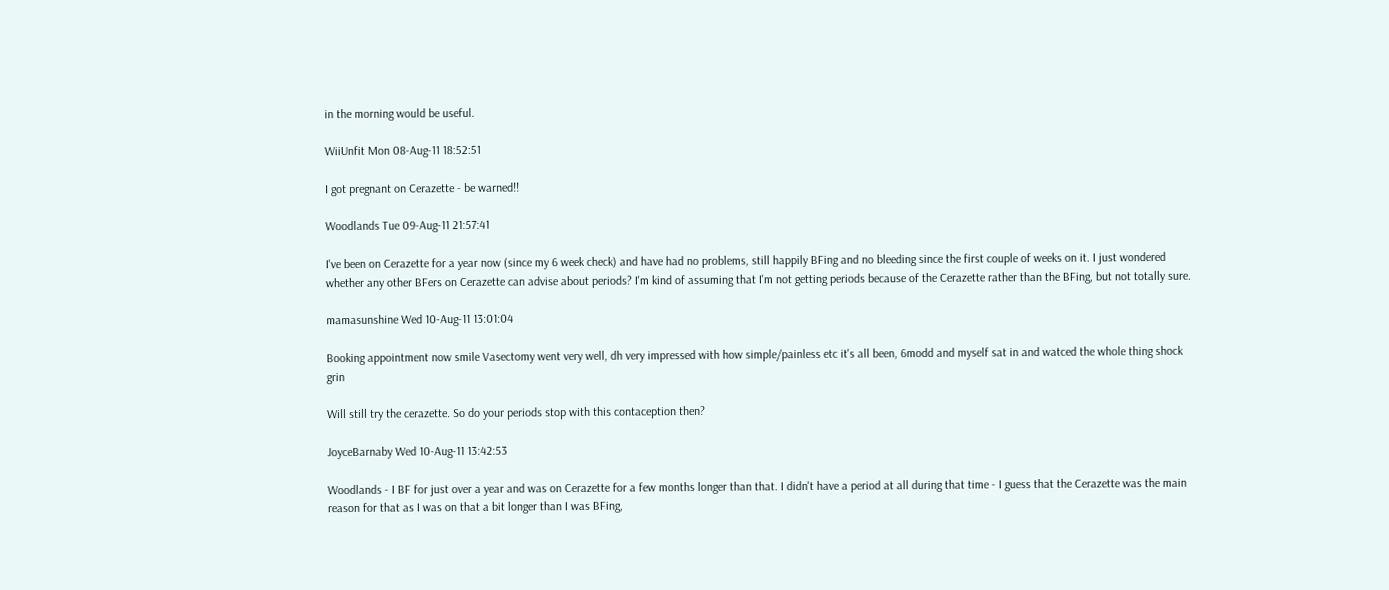in the morning would be useful.

WiiUnfit Mon 08-Aug-11 18:52:51

I got pregnant on Cerazette - be warned!!

Woodlands Tue 09-Aug-11 21:57:41

I've been on Cerazette for a year now (since my 6 week check) and have had no problems, still happily BFing and no bleeding since the first couple of weeks on it. I just wondered whether any other BFers on Cerazette can advise about periods? I'm kind of assuming that I'm not getting periods because of the Cerazette rather than the BFing, but not totally sure.

mamasunshine Wed 10-Aug-11 13:01:04

Booking appointment now smile Vasectomy went very well, dh very impressed with how simple/painless etc it's all been, 6modd and myself sat in and watced the whole thing shock grin

Will still try the cerazette. So do your periods stop with this contaception then?

JoyceBarnaby Wed 10-Aug-11 13:42:53

Woodlands - I BF for just over a year and was on Cerazette for a few months longer than that. I didn't have a period at all during that time - I guess that the Cerazette was the main reason for that as I was on that a bit longer than I was BFing,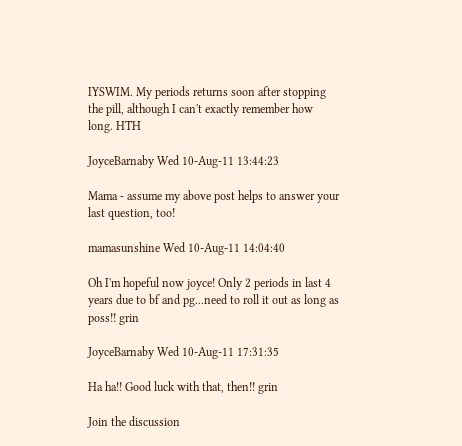IYSWIM. My periods returns soon after stopping the pill, although I can't exactly remember how long. HTH

JoyceBarnaby Wed 10-Aug-11 13:44:23

Mama - assume my above post helps to answer your last question, too!

mamasunshine Wed 10-Aug-11 14:04:40

Oh I'm hopeful now joyce! Only 2 periods in last 4 years due to bf and pg...need to roll it out as long as poss!! grin

JoyceBarnaby Wed 10-Aug-11 17:31:35

Ha ha!! Good luck with that, then!! grin

Join the discussion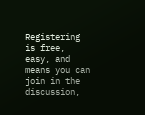Registering is free, easy, and means you can join in the discussion,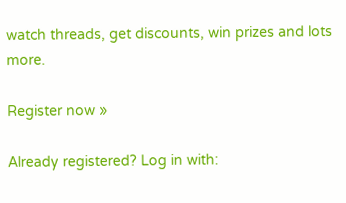watch threads, get discounts, win prizes and lots more.

Register now »

Already registered? Log in with: